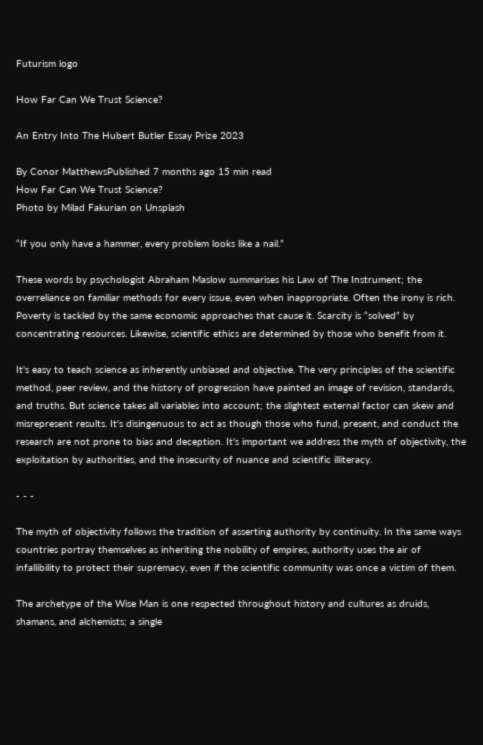Futurism logo

How Far Can We Trust Science?

An Entry Into The Hubert Butler Essay Prize 2023

By Conor MatthewsPublished 7 months ago 15 min read
How Far Can We Trust Science?
Photo by Milad Fakurian on Unsplash

“If you only have a hammer, every problem looks like a nail.”

These words by psychologist Abraham Maslow summarises his Law of The Instrument; the overreliance on familiar methods for every issue, even when inappropriate. Often the irony is rich. Poverty is tackled by the same economic approaches that cause it. Scarcity is “solved” by concentrating resources. Likewise, scientific ethics are determined by those who benefit from it.

It's easy to teach science as inherently unbiased and objective. The very principles of the scientific method, peer review, and the history of progression have painted an image of revision, standards, and truths. But science takes all variables into account; the slightest external factor can skew and misrepresent results. It's disingenuous to act as though those who fund, present, and conduct the research are not prone to bias and deception. It's important we address the myth of objectivity, the exploitation by authorities, and the insecurity of nuance and scientific illiteracy.

- - -

The myth of objectivity follows the tradition of asserting authority by continuity. In the same ways countries portray themselves as inheriting the nobility of empires, authority uses the air of infallibility to protect their supremacy, even if the scientific community was once a victim of them.

The archetype of the Wise Man is one respected throughout history and cultures as druids, shamans, and alchemists; a single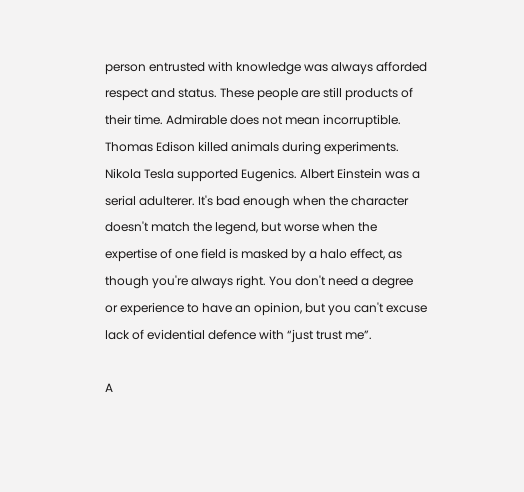person entrusted with knowledge was always afforded respect and status. These people are still products of their time. Admirable does not mean incorruptible. Thomas Edison killed animals during experiments. Nikola Tesla supported Eugenics. Albert Einstein was a serial adulterer. It's bad enough when the character doesn't match the legend, but worse when the expertise of one field is masked by a halo effect, as though you're always right. You don't need a degree or experience to have an opinion, but you can't excuse lack of evidential defence with “just trust me”.

A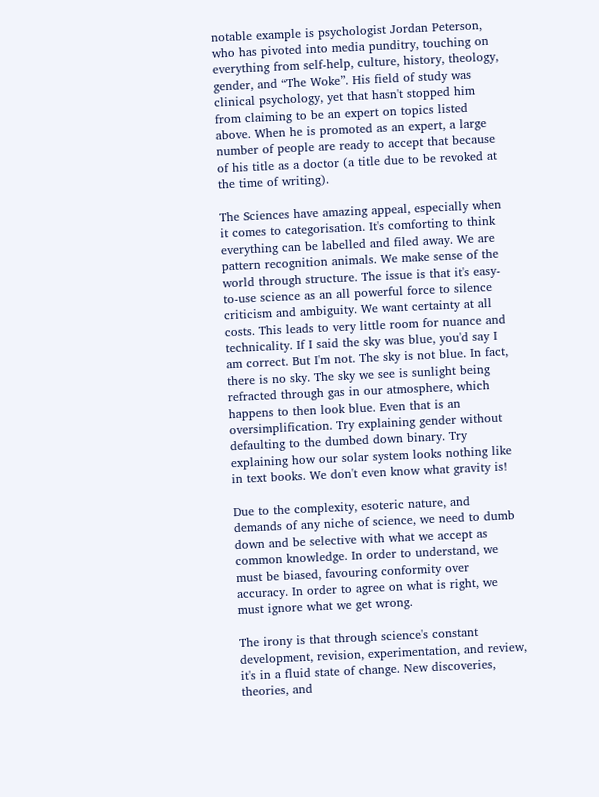notable example is psychologist Jordan Peterson, who has pivoted into media punditry, touching on everything from self-help, culture, history, theology, gender, and “The Woke”. His field of study was clinical psychology, yet that hasn't stopped him from claiming to be an expert on topics listed above. When he is promoted as an expert, a large number of people are ready to accept that because of his title as a doctor (a title due to be revoked at the time of writing).

The Sciences have amazing appeal, especially when it comes to categorisation. It's comforting to think everything can be labelled and filed away. We are pattern recognition animals. We make sense of the world through structure. The issue is that it's easy-to-use science as an all powerful force to silence criticism and ambiguity. We want certainty at all costs. This leads to very little room for nuance and technicality. If I said the sky was blue, you'd say I am correct. But I'm not. The sky is not blue. In fact, there is no sky. The sky we see is sunlight being refracted through gas in our atmosphere, which happens to then look blue. Even that is an oversimplification. Try explaining gender without defaulting to the dumbed down binary. Try explaining how our solar system looks nothing like in text books. We don't even know what gravity is!

Due to the complexity, esoteric nature, and demands of any niche of science, we need to dumb down and be selective with what we accept as common knowledge. In order to understand, we must be biased, favouring conformity over accuracy. In order to agree on what is right, we must ignore what we get wrong.

The irony is that through science's constant development, revision, experimentation, and review, it's in a fluid state of change. New discoveries, theories, and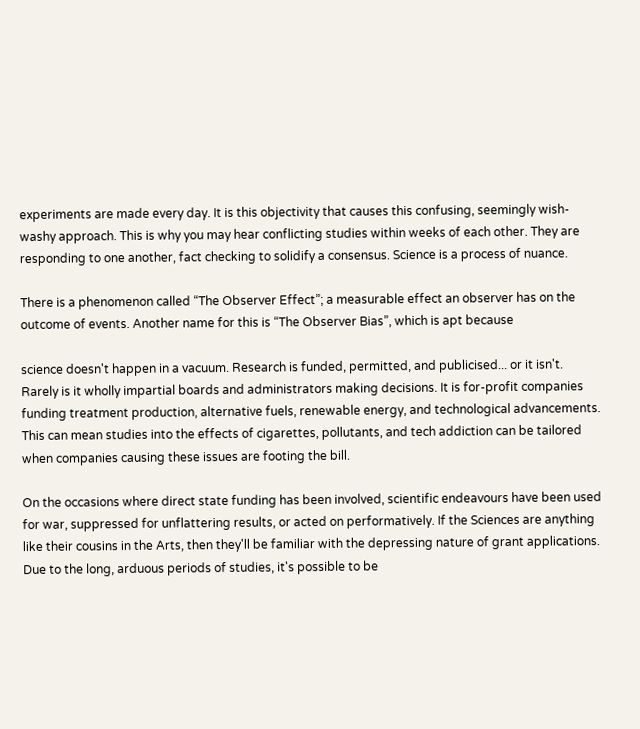experiments are made every day. It is this objectivity that causes this confusing, seemingly wish-washy approach. This is why you may hear conflicting studies within weeks of each other. They are responding to one another, fact checking to solidify a consensus. Science is a process of nuance.

There is a phenomenon called “The Observer Effect”; a measurable effect an observer has on the outcome of events. Another name for this is “The Observer Bias”, which is apt because

science doesn't happen in a vacuum. Research is funded, permitted, and publicised... or it isn't. Rarely is it wholly impartial boards and administrators making decisions. It is for-profit companies funding treatment production, alternative fuels, renewable energy, and technological advancements. This can mean studies into the effects of cigarettes, pollutants, and tech addiction can be tailored when companies causing these issues are footing the bill.

On the occasions where direct state funding has been involved, scientific endeavours have been used for war, suppressed for unflattering results, or acted on performatively. If the Sciences are anything like their cousins in the Arts, then they'll be familiar with the depressing nature of grant applications. Due to the long, arduous periods of studies, it's possible to be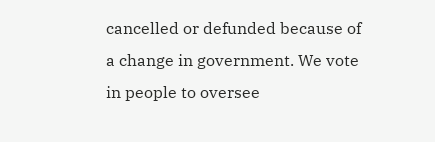cancelled or defunded because of a change in government. We vote in people to oversee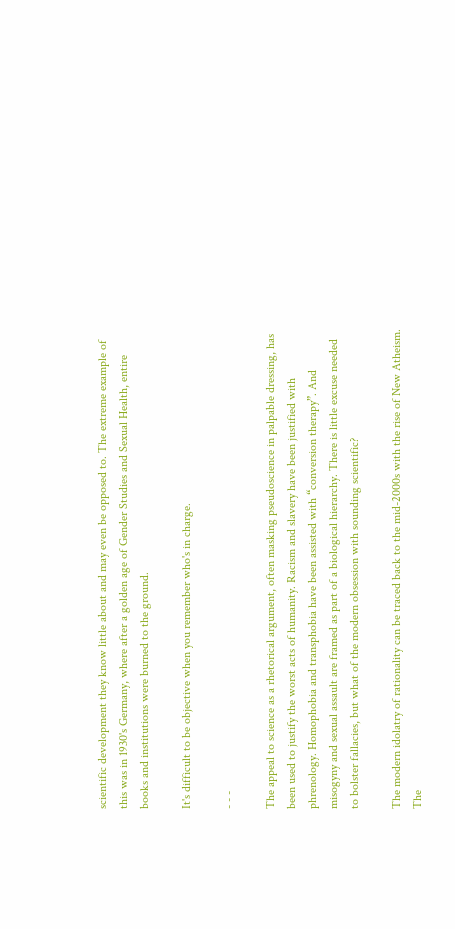scientific development they know little about and may even be opposed to. The extreme example of this was in 1930's Germany, where after a golden age of Gender Studies and Sexual Health, entire books and institutions were burned to the ground.

It's difficult to be objective when you remember who's in charge.

- - -

The appeal to science as a rhetorical argument, often masking pseudoscience in palpable dressing, has been used to justify the worst acts of humanity. Racism and slavery have been justified with phrenology. Homophobia and transphobia have been assisted with “conversion therapy”. And misogyny and sexual assault are framed as part of a biological hierarchy. There is little excuse needed to bolster fallacies, but what of the modern obsession with sounding scientific?

The modern idolatry of rationality can be traced back to the mid-2000s with the rise of New Atheism. The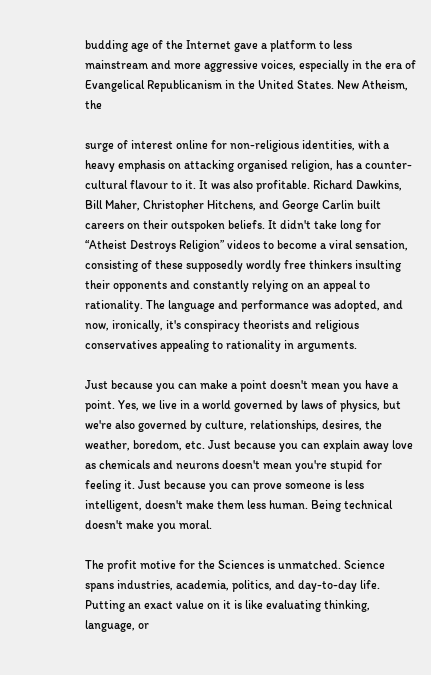budding age of the Internet gave a platform to less mainstream and more aggressive voices, especially in the era of Evangelical Republicanism in the United States. New Atheism, the

surge of interest online for non-religious identities, with a heavy emphasis on attacking organised religion, has a counter-cultural flavour to it. It was also profitable. Richard Dawkins, Bill Maher, Christopher Hitchens, and George Carlin built careers on their outspoken beliefs. It didn't take long for “Atheist Destroys Religion” videos to become a viral sensation, consisting of these supposedly wordly free thinkers insulting their opponents and constantly relying on an appeal to rationality. The language and performance was adopted, and now, ironically, it's conspiracy theorists and religious conservatives appealing to rationality in arguments.

Just because you can make a point doesn't mean you have a point. Yes, we live in a world governed by laws of physics, but we're also governed by culture, relationships, desires, the weather, boredom, etc. Just because you can explain away love as chemicals and neurons doesn't mean you're stupid for feeling it. Just because you can prove someone is less intelligent, doesn't make them less human. Being technical doesn't make you moral.

The profit motive for the Sciences is unmatched. Science spans industries, academia, politics, and day-to-day life. Putting an exact value on it is like evaluating thinking, language, or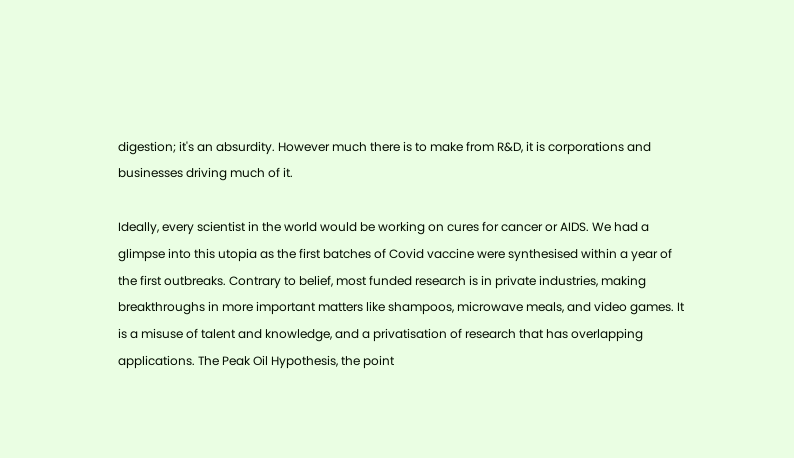digestion; it's an absurdity. However much there is to make from R&D, it is corporations and businesses driving much of it.

Ideally, every scientist in the world would be working on cures for cancer or AIDS. We had a glimpse into this utopia as the first batches of Covid vaccine were synthesised within a year of the first outbreaks. Contrary to belief, most funded research is in private industries, making breakthroughs in more important matters like shampoos, microwave meals, and video games. It is a misuse of talent and knowledge, and a privatisation of research that has overlapping applications. The Peak Oil Hypothesis, the point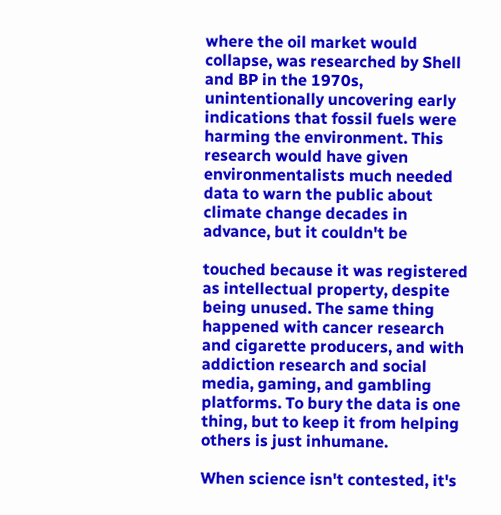where the oil market would collapse, was researched by Shell and BP in the 1970s, unintentionally uncovering early indications that fossil fuels were harming the environment. This research would have given environmentalists much needed data to warn the public about climate change decades in advance, but it couldn't be

touched because it was registered as intellectual property, despite being unused. The same thing happened with cancer research and cigarette producers, and with addiction research and social media, gaming, and gambling platforms. To bury the data is one thing, but to keep it from helping others is just inhumane.

When science isn't contested, it's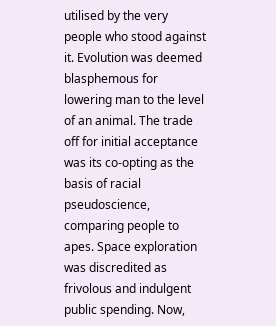utilised by the very people who stood against it. Evolution was deemed blasphemous for lowering man to the level of an animal. The trade off for initial acceptance was its co-opting as the basis of racial pseudoscience, comparing people to apes. Space exploration was discredited as frivolous and indulgent public spending. Now,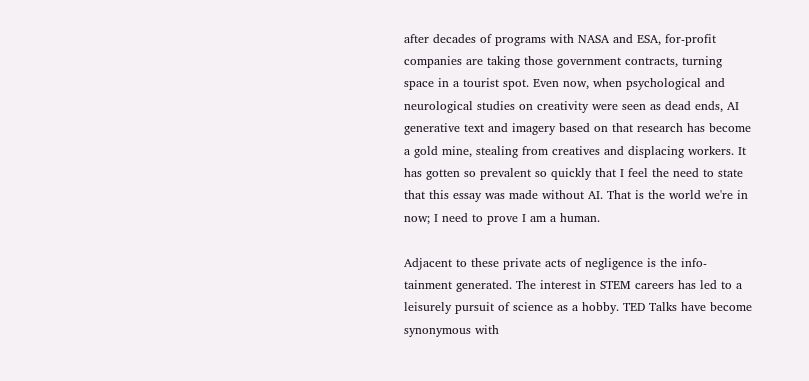after decades of programs with NASA and ESA, for-profit companies are taking those government contracts, turning space in a tourist spot. Even now, when psychological and neurological studies on creativity were seen as dead ends, AI generative text and imagery based on that research has become a gold mine, stealing from creatives and displacing workers. It has gotten so prevalent so quickly that I feel the need to state that this essay was made without AI. That is the world we're in now; I need to prove I am a human.

Adjacent to these private acts of negligence is the info-tainment generated. The interest in STEM careers has led to a leisurely pursuit of science as a hobby. TED Talks have become synonymous with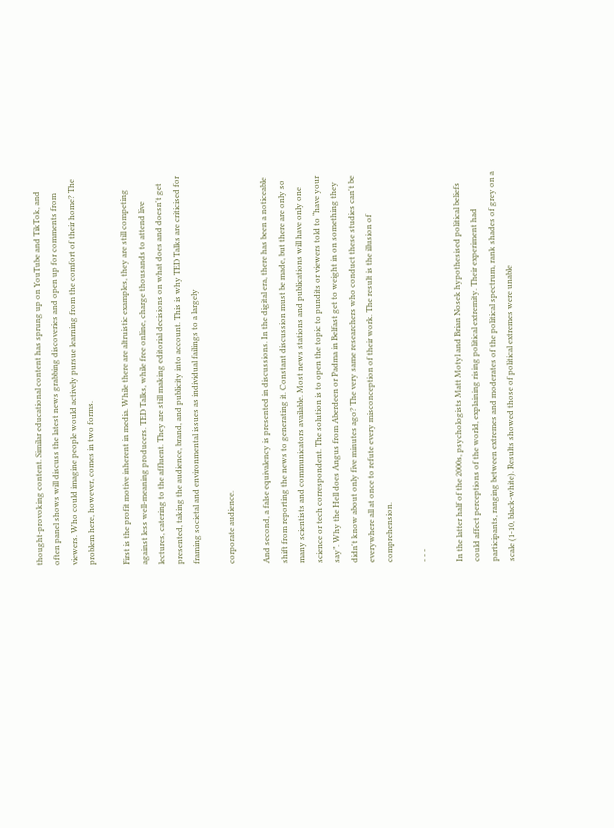thought-provoking content. Similar educational content has sprung up on YouTube and TikTok, and often panel shows will discuss the latest news grabbing discoveries and open up for comments from viewers. Who could imagine people would actively pursue learning from the comfort of their home? The problem here, however, comes in two forms.

First is the profit motive inherent in media. While there are altruistic examples, they are still competing against less well-meaning producers. TED Talks, while free online, charge thousands to attend live lectures, catering to the affluent. They are still making editorial decisions on what does and doesn't get presented, taking the audience, brand, and publicity into account. This is why TED Talks are criticised for framing societal and environmental issues as individual failings to a largely

corporate audience.

And second, a false equivalency is presented in discussions. In the digital era, there has been a noticeable shift from reporting the news to generating it. Constant discussion must be made, but there are only so many scientists and communicators available. Most news stations and publications will have only one science or tech correspondent. The solution is to open the topic to pundits or viewers told to “have your say”. Why the Hell does Angus from Aberdeen or Padma in Belfast get to weight in on something they didn't know about only five minutes ago? The very same researchers who conduct these studies can't be everywhere all at once to refute every misconception of their work. The result is the illusion of comprehension.

- - -

In the latter half of the 2000s, psychologists Matt Motyl and Brian Nosek hypothesised political beliefs could affect perceptions of the world, explaining rising political extremity. Their experiment had participants, ranging between extremes and moderates of the political spectrum, rank shades of grey on a scale (1-10, black-white). Results showed those of political extremes were unable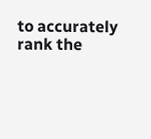to accurately rank the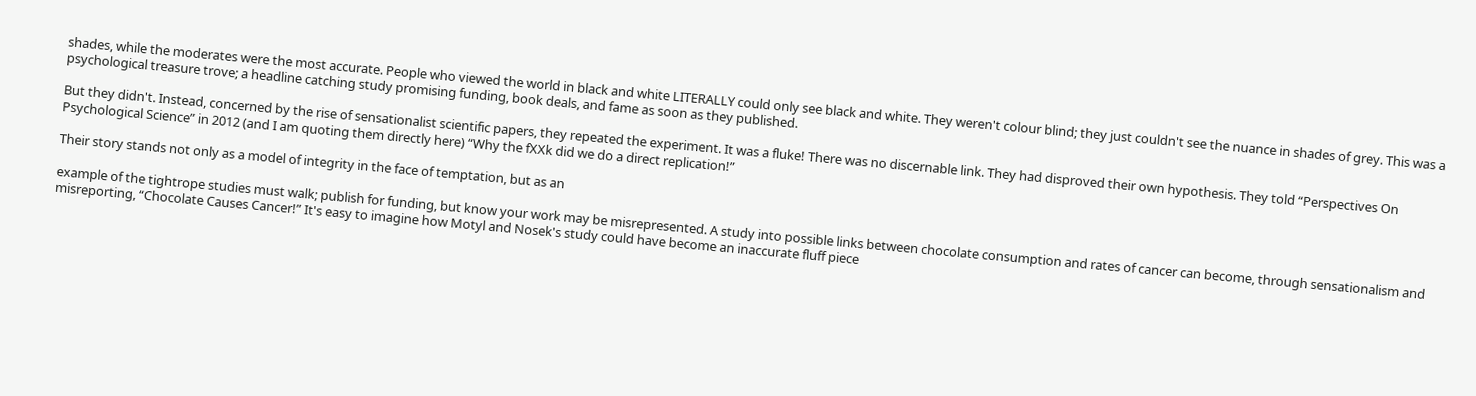shades, while the moderates were the most accurate. People who viewed the world in black and white LITERALLY could only see black and white. They weren't colour blind; they just couldn't see the nuance in shades of grey. This was a psychological treasure trove; a headline catching study promising funding, book deals, and fame as soon as they published.

But they didn't. Instead, concerned by the rise of sensationalist scientific papers, they repeated the experiment. It was a fluke! There was no discernable link. They had disproved their own hypothesis. They told “Perspectives On Psychological Science” in 2012 (and I am quoting them directly here) “Why the fXXk did we do a direct replication!”

Their story stands not only as a model of integrity in the face of temptation, but as an

example of the tightrope studies must walk; publish for funding, but know your work may be misrepresented. A study into possible links between chocolate consumption and rates of cancer can become, through sensationalism and misreporting, “Chocolate Causes Cancer!” It's easy to imagine how Motyl and Nosek's study could have become an inaccurate fluff piece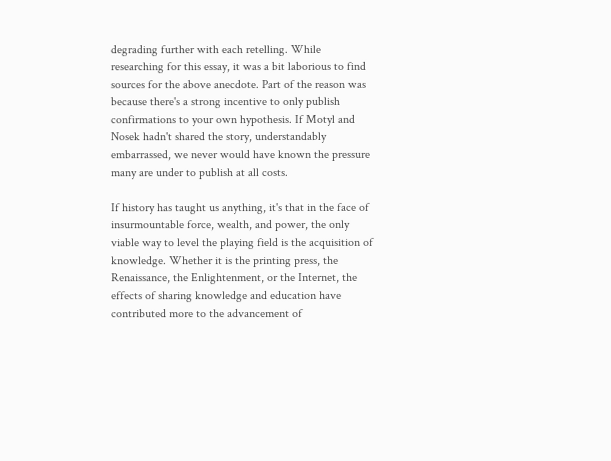degrading further with each retelling. While researching for this essay, it was a bit laborious to find sources for the above anecdote. Part of the reason was because there's a strong incentive to only publish confirmations to your own hypothesis. If Motyl and Nosek hadn't shared the story, understandably embarrassed, we never would have known the pressure many are under to publish at all costs.

If history has taught us anything, it's that in the face of insurmountable force, wealth, and power, the only viable way to level the playing field is the acquisition of knowledge. Whether it is the printing press, the Renaissance, the Enlightenment, or the Internet, the effects of sharing knowledge and education have contributed more to the advancement of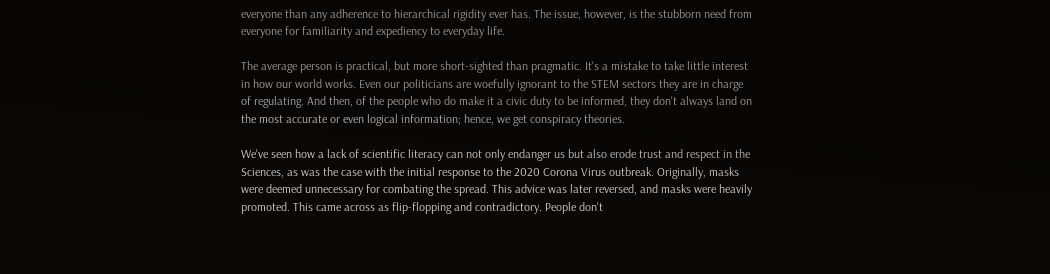everyone than any adherence to hierarchical rigidity ever has. The issue, however, is the stubborn need from everyone for familiarity and expediency to everyday life.

The average person is practical, but more short-sighted than pragmatic. It's a mistake to take little interest in how our world works. Even our politicians are woefully ignorant to the STEM sectors they are in charge of regulating. And then, of the people who do make it a civic duty to be informed, they don't always land on the most accurate or even logical information; hence, we get conspiracy theories.

We've seen how a lack of scientific literacy can not only endanger us but also erode trust and respect in the Sciences, as was the case with the initial response to the 2020 Corona Virus outbreak. Originally, masks were deemed unnecessary for combating the spread. This advice was later reversed, and masks were heavily promoted. This came across as flip-flopping and contradictory. People don't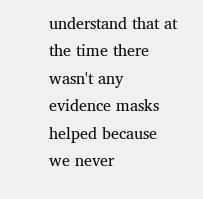understand that at the time there wasn't any evidence masks helped because we never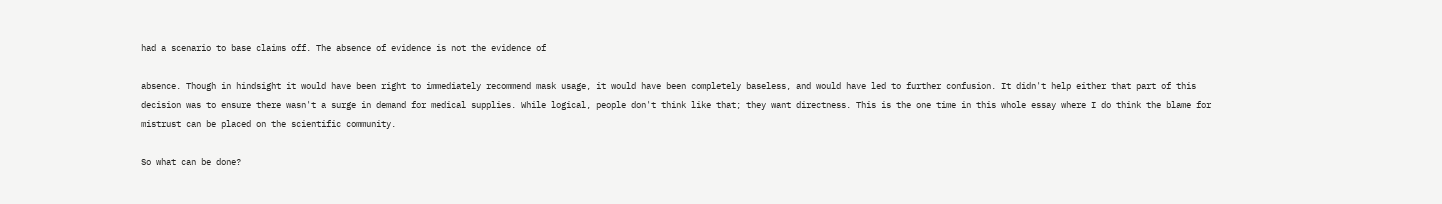had a scenario to base claims off. The absence of evidence is not the evidence of

absence. Though in hindsight it would have been right to immediately recommend mask usage, it would have been completely baseless, and would have led to further confusion. It didn't help either that part of this decision was to ensure there wasn't a surge in demand for medical supplies. While logical, people don't think like that; they want directness. This is the one time in this whole essay where I do think the blame for mistrust can be placed on the scientific community.

So what can be done?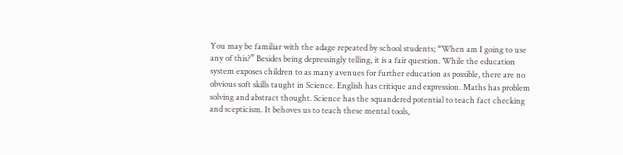You may be familiar with the adage repeated by school students; “When am I going to use any of this?” Besides being depressingly telling, it is a fair question. While the education system exposes children to as many avenues for further education as possible, there are no obvious soft skills taught in Science. English has critique and expression. Maths has problem solving and abstract thought. Science has the squandered potential to teach fact checking and scepticism. It behoves us to teach these mental tools,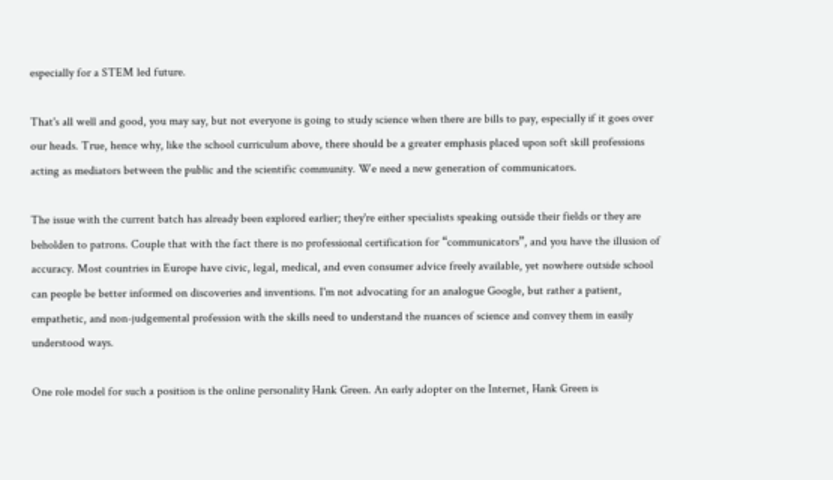especially for a STEM led future.

That's all well and good, you may say, but not everyone is going to study science when there are bills to pay, especially if it goes over our heads. True, hence why, like the school curriculum above, there should be a greater emphasis placed upon soft skill professions acting as mediators between the public and the scientific community. We need a new generation of communicators.

The issue with the current batch has already been explored earlier; they're either specialists speaking outside their fields or they are beholden to patrons. Couple that with the fact there is no professional certification for “communicators”, and you have the illusion of accuracy. Most countries in Europe have civic, legal, medical, and even consumer advice freely available, yet nowhere outside school can people be better informed on discoveries and inventions. I'm not advocating for an analogue Google, but rather a patient, empathetic, and non-judgemental profession with the skills need to understand the nuances of science and convey them in easily understood ways.

One role model for such a position is the online personality Hank Green. An early adopter on the Internet, Hank Green is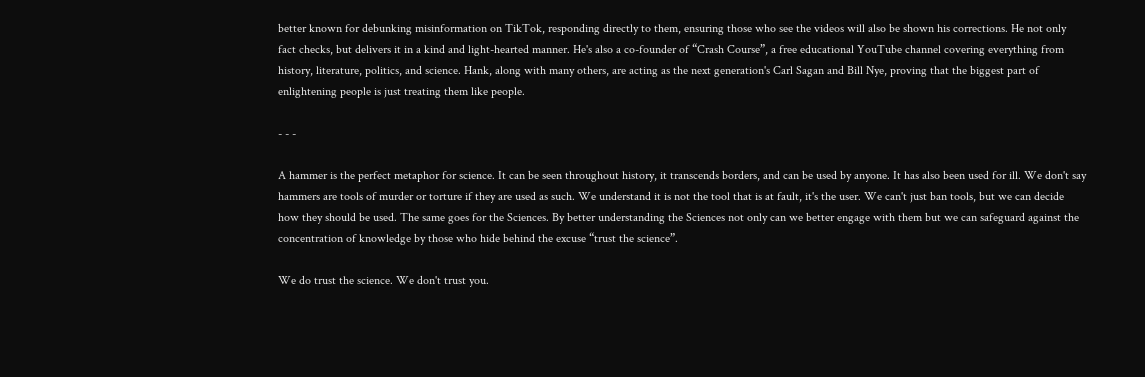better known for debunking misinformation on TikTok, responding directly to them, ensuring those who see the videos will also be shown his corrections. He not only fact checks, but delivers it in a kind and light-hearted manner. He's also a co-founder of “Crash Course”, a free educational YouTube channel covering everything from history, literature, politics, and science. Hank, along with many others, are acting as the next generation's Carl Sagan and Bill Nye, proving that the biggest part of enlightening people is just treating them like people.

- - -

A hammer is the perfect metaphor for science. It can be seen throughout history, it transcends borders, and can be used by anyone. It has also been used for ill. We don't say hammers are tools of murder or torture if they are used as such. We understand it is not the tool that is at fault, it's the user. We can't just ban tools, but we can decide how they should be used. The same goes for the Sciences. By better understanding the Sciences not only can we better engage with them but we can safeguard against the concentration of knowledge by those who hide behind the excuse “trust the science”.

We do trust the science. We don't trust you.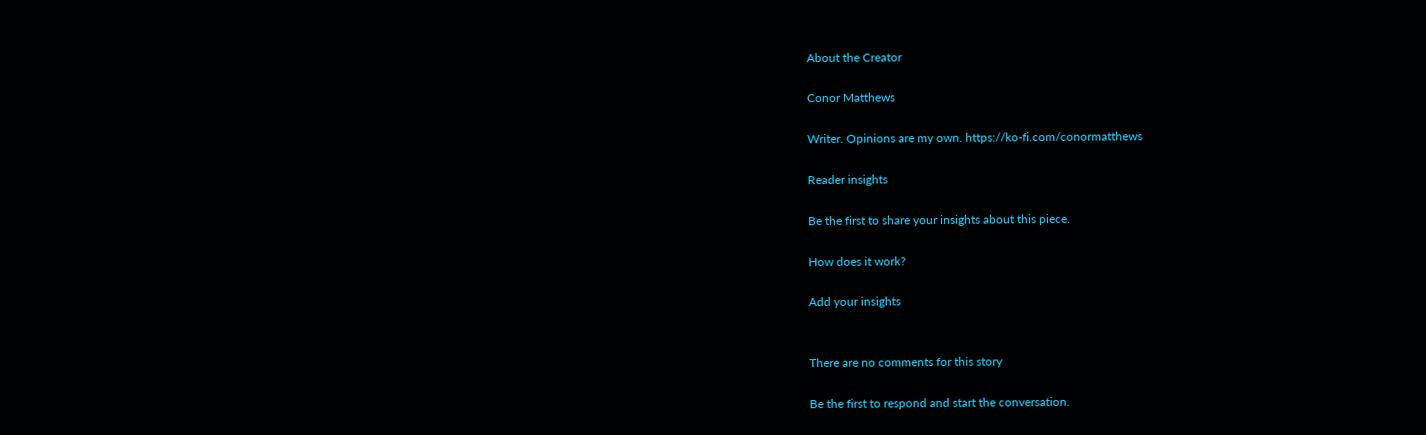About the Creator

Conor Matthews

Writer. Opinions are my own. https://ko-fi.com/conormatthews

Reader insights

Be the first to share your insights about this piece.

How does it work?

Add your insights


There are no comments for this story

Be the first to respond and start the conversation.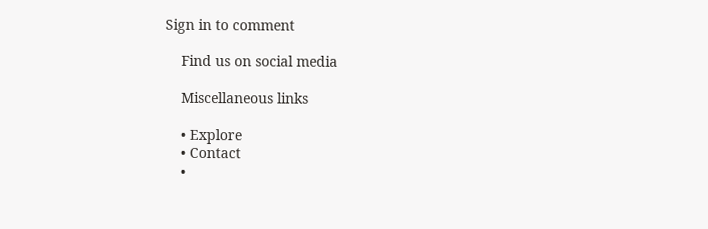Sign in to comment

    Find us on social media

    Miscellaneous links

    • Explore
    • Contact
    •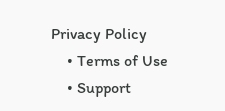Privacy Policy
    • Terms of Use
    • Support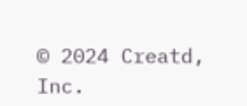© 2024 Creatd, Inc.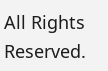All Rights Reserved.